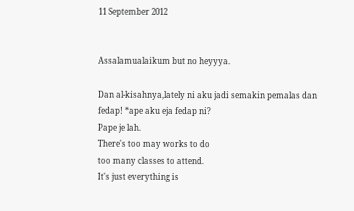11 September 2012


Assalamualaikum but no heyyya.

Dan al-kisahnya,lately ni aku jadi semakin pemalas dan fedap! *ape aku eja fedap ni?
Pape je lah.
There's too may works to do
too many classes to attend.
It's just everything is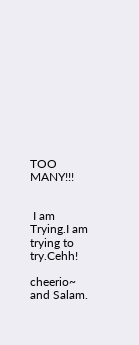TOO MANY!!!


 I am Trying.I am trying to try.Cehh!

cheerio~ and Salam.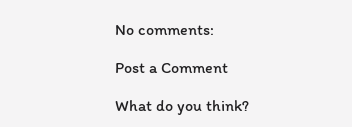No comments:

Post a Comment

What do you think?